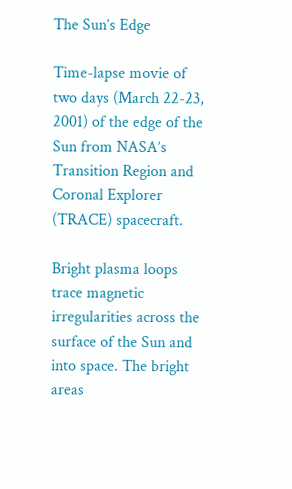The Sun’s Edge

Time-lapse movie of two days (March 22-23, 2001) of the edge of the Sun from NASA’s Transition Region and Coronal Explorer (TRACE) spacecraft.

Bright plasma loops trace magnetic irregularities across the surface of the Sun and into space. The bright areas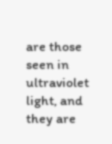are those seen in ultraviolet light, and they are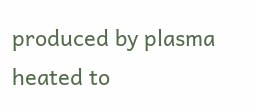produced by plasma heated to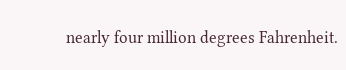nearly four million degrees Fahrenheit.